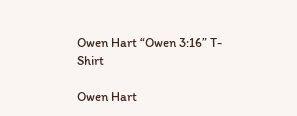Owen Hart “Owen 3:16” T-Shirt

Owen Hart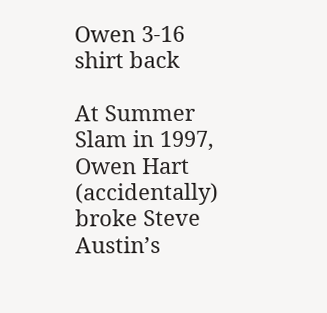Owen 3-16 shirt back

At Summer Slam in 1997, Owen Hart (accidentally) broke Steve Austin’s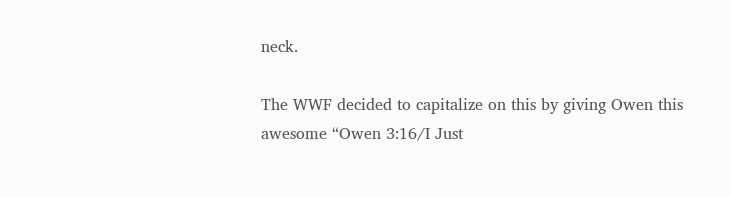neck.

The WWF decided to capitalize on this by giving Owen this awesome “Owen 3:16/I Just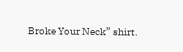Broke Your Neck” shirt.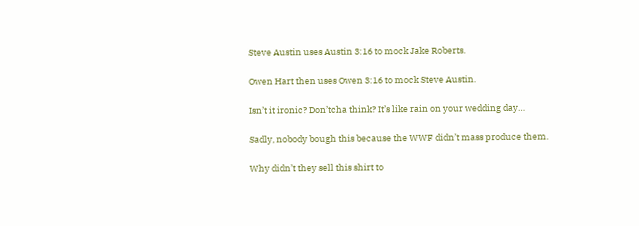Steve Austin uses Austin 3:16 to mock Jake Roberts.

Owen Hart then uses Owen 3:16 to mock Steve Austin.

Isn’t it ironic? Don’tcha think? It’s like rain on your wedding day…

Sadly, nobody bough this because the WWF didn’t mass produce them.

Why didn’t they sell this shirt to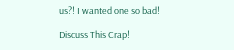us?! I wanted one so bad!

Discuss This Crap!